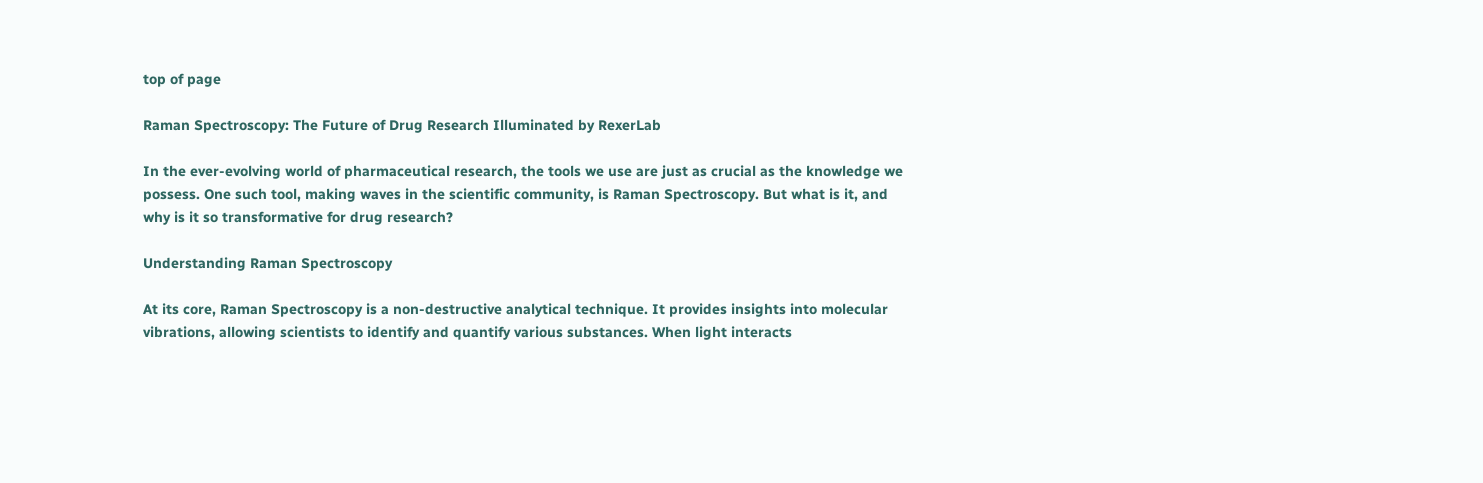top of page

Raman Spectroscopy: The Future of Drug Research Illuminated by RexerLab

In the ever-evolving world of pharmaceutical research, the tools we use are just as crucial as the knowledge we possess. One such tool, making waves in the scientific community, is Raman Spectroscopy. But what is it, and why is it so transformative for drug research?

Understanding Raman Spectroscopy

At its core, Raman Spectroscopy is a non-destructive analytical technique. It provides insights into molecular vibrations, allowing scientists to identify and quantify various substances. When light interacts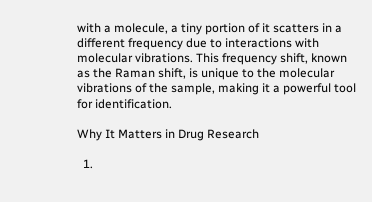with a molecule, a tiny portion of it scatters in a different frequency due to interactions with molecular vibrations. This frequency shift, known as the Raman shift, is unique to the molecular vibrations of the sample, making it a powerful tool for identification.

Why It Matters in Drug Research

  1.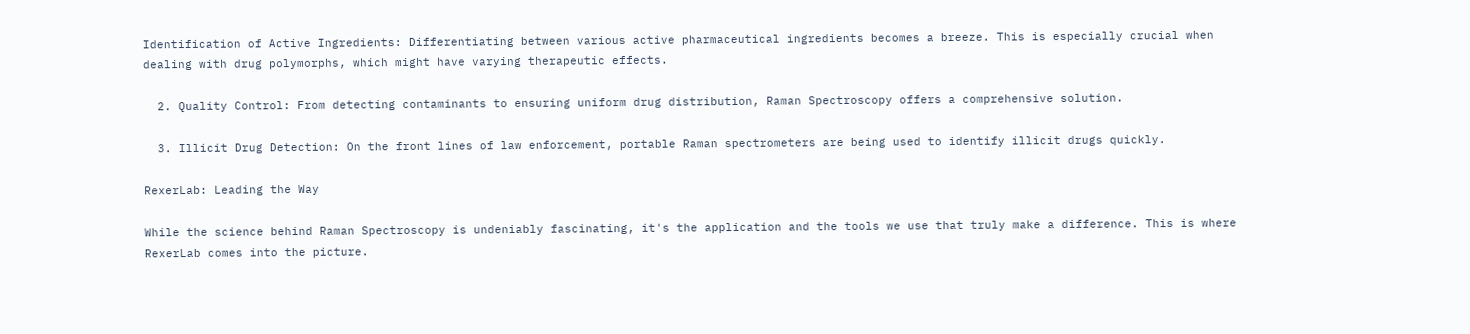Identification of Active Ingredients: Differentiating between various active pharmaceutical ingredients becomes a breeze. This is especially crucial when dealing with drug polymorphs, which might have varying therapeutic effects.

  2. Quality Control: From detecting contaminants to ensuring uniform drug distribution, Raman Spectroscopy offers a comprehensive solution.

  3. Illicit Drug Detection: On the front lines of law enforcement, portable Raman spectrometers are being used to identify illicit drugs quickly.

RexerLab: Leading the Way

While the science behind Raman Spectroscopy is undeniably fascinating, it's the application and the tools we use that truly make a difference. This is where RexerLab comes into the picture.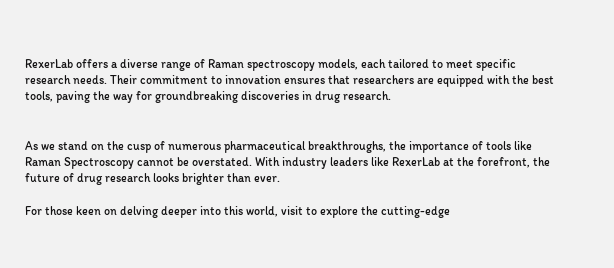RexerLab offers a diverse range of Raman spectroscopy models, each tailored to meet specific research needs. Their commitment to innovation ensures that researchers are equipped with the best tools, paving the way for groundbreaking discoveries in drug research.


As we stand on the cusp of numerous pharmaceutical breakthroughs, the importance of tools like Raman Spectroscopy cannot be overstated. With industry leaders like RexerLab at the forefront, the future of drug research looks brighter than ever.

For those keen on delving deeper into this world, visit to explore the cutting-edge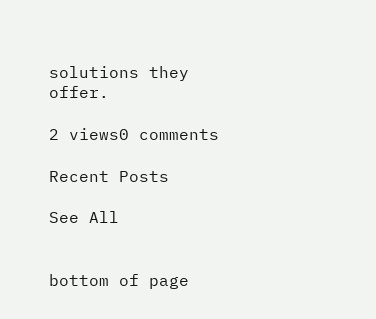solutions they offer.

2 views0 comments

Recent Posts

See All


bottom of page